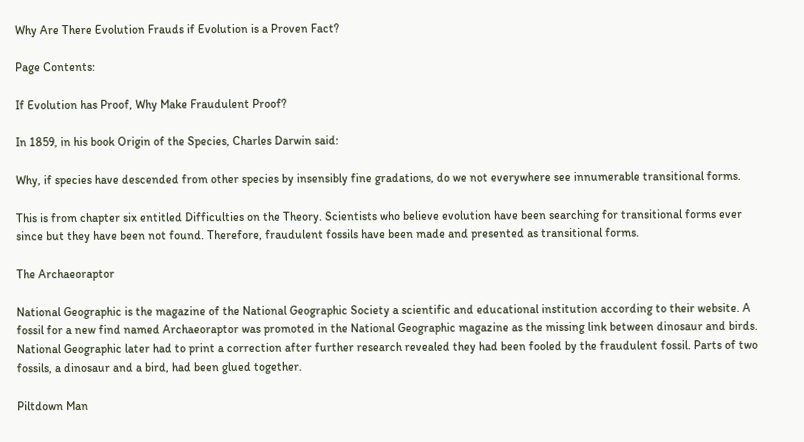Why Are There Evolution Frauds if Evolution is a Proven Fact?

Page Contents:

If Evolution has Proof, Why Make Fraudulent Proof?

In 1859, in his book Origin of the Species, Charles Darwin said:

Why, if species have descended from other species by insensibly fine gradations, do we not everywhere see innumerable transitional forms.

This is from chapter six entitled Difficulties on the Theory. Scientists who believe evolution have been searching for transitional forms ever since but they have been not found. Therefore, fraudulent fossils have been made and presented as transitional forms.

The Archaeoraptor

National Geographic is the magazine of the National Geographic Society a scientific and educational institution according to their website. A fossil for a new find named Archaeoraptor was promoted in the National Geographic magazine as the missing link between dinosaur and birds. National Geographic later had to print a correction after further research revealed they had been fooled by the fraudulent fossil. Parts of two fossils, a dinosaur and a bird, had been glued together.

Piltdown Man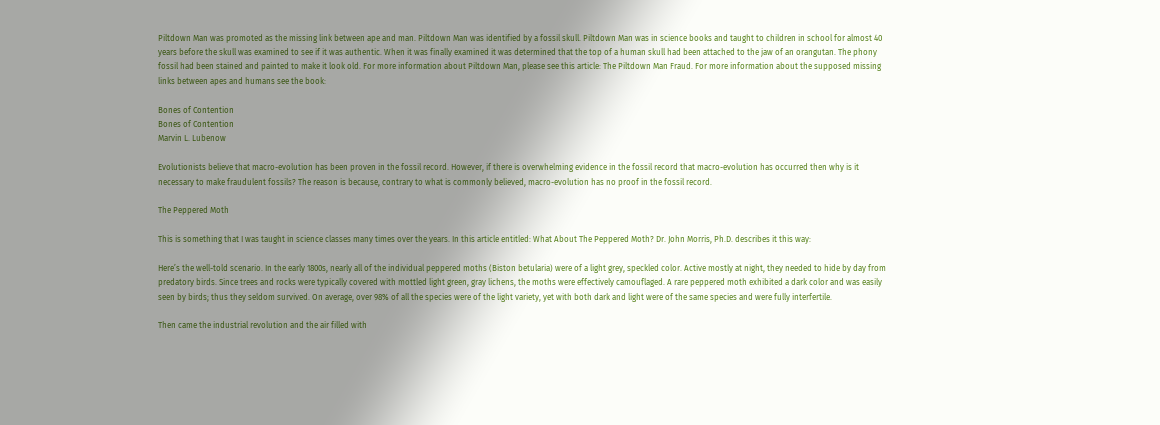Piltdown Man was promoted as the missing link between ape and man. Piltdown Man was identified by a fossil skull. Piltdown Man was in science books and taught to children in school for almost 40 years before the skull was examined to see if it was authentic. When it was finally examined it was determined that the top of a human skull had been attached to the jaw of an orangutan. The phony fossil had been stained and painted to make it look old. For more information about Piltdown Man, please see this article: The Piltdown Man Fraud. For more information about the supposed missing links between apes and humans see the book:

Bones of Contention
Bones of Contention
Marvin L. Lubenow

Evolutionists believe that macro-evolution has been proven in the fossil record. However, if there is overwhelming evidence in the fossil record that macro-evolution has occurred then why is it necessary to make fraudulent fossils? The reason is because, contrary to what is commonly believed, macro-evolution has no proof in the fossil record.

The Peppered Moth

This is something that I was taught in science classes many times over the years. In this article entitled: What About The Peppered Moth? Dr. John Morris, Ph.D. describes it this way:

Here’s the well-told scenario. In the early 1800s, nearly all of the individual peppered moths (Biston betularia) were of a light grey, speckled color. Active mostly at night, they needed to hide by day from predatory birds. Since trees and rocks were typically covered with mottled light green, gray lichens, the moths were effectively camouflaged. A rare peppered moth exhibited a dark color and was easily seen by birds; thus they seldom survived. On average, over 98% of all the species were of the light variety, yet with both dark and light were of the same species and were fully interfertile.

Then came the industrial revolution and the air filled with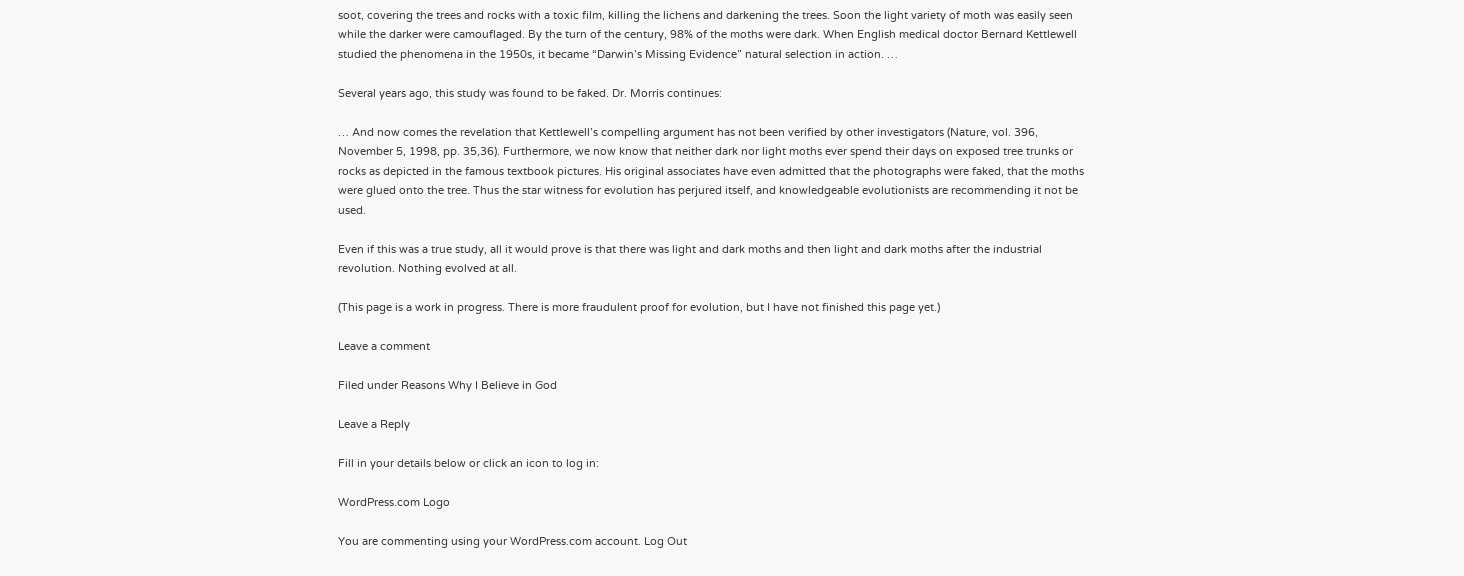soot, covering the trees and rocks with a toxic film, killing the lichens and darkening the trees. Soon the light variety of moth was easily seen while the darker were camouflaged. By the turn of the century, 98% of the moths were dark. When English medical doctor Bernard Kettlewell studied the phenomena in the 1950s, it became “Darwin’s Missing Evidence” natural selection in action. …

Several years ago, this study was found to be faked. Dr. Morris continues:

… And now comes the revelation that Kettlewell’s compelling argument has not been verified by other investigators (Nature, vol. 396, November 5, 1998, pp. 35,36). Furthermore, we now know that neither dark nor light moths ever spend their days on exposed tree trunks or rocks as depicted in the famous textbook pictures. His original associates have even admitted that the photographs were faked, that the moths were glued onto the tree. Thus the star witness for evolution has perjured itself, and knowledgeable evolutionists are recommending it not be used.

Even if this was a true study, all it would prove is that there was light and dark moths and then light and dark moths after the industrial revolution. Nothing evolved at all.

(This page is a work in progress. There is more fraudulent proof for evolution, but I have not finished this page yet.)

Leave a comment

Filed under Reasons Why I Believe in God

Leave a Reply

Fill in your details below or click an icon to log in:

WordPress.com Logo

You are commenting using your WordPress.com account. Log Out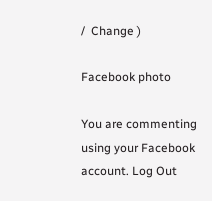/  Change )

Facebook photo

You are commenting using your Facebook account. Log Out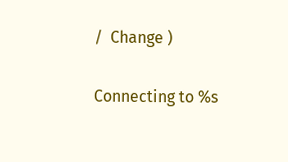/  Change )

Connecting to %s